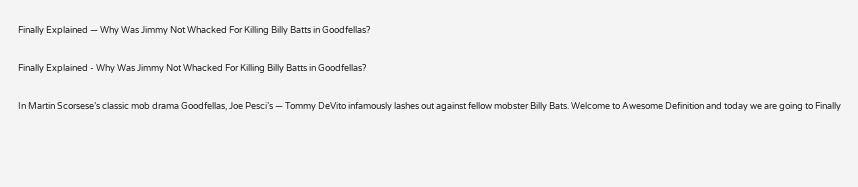Finally Explained — Why Was Jimmy Not Whacked For Killing Billy Batts in Goodfellas?

Finally Explained - Why Was Jimmy Not Whacked For Killing Billy Batts in Goodfellas?

In Martin Scorsese’s classic mob drama Goodfellas, Joe Pesci’s — Tommy DeVito infamously lashes out against fellow mobster Billy Bats. Welcome to Awesome Definition and today we are going to Finally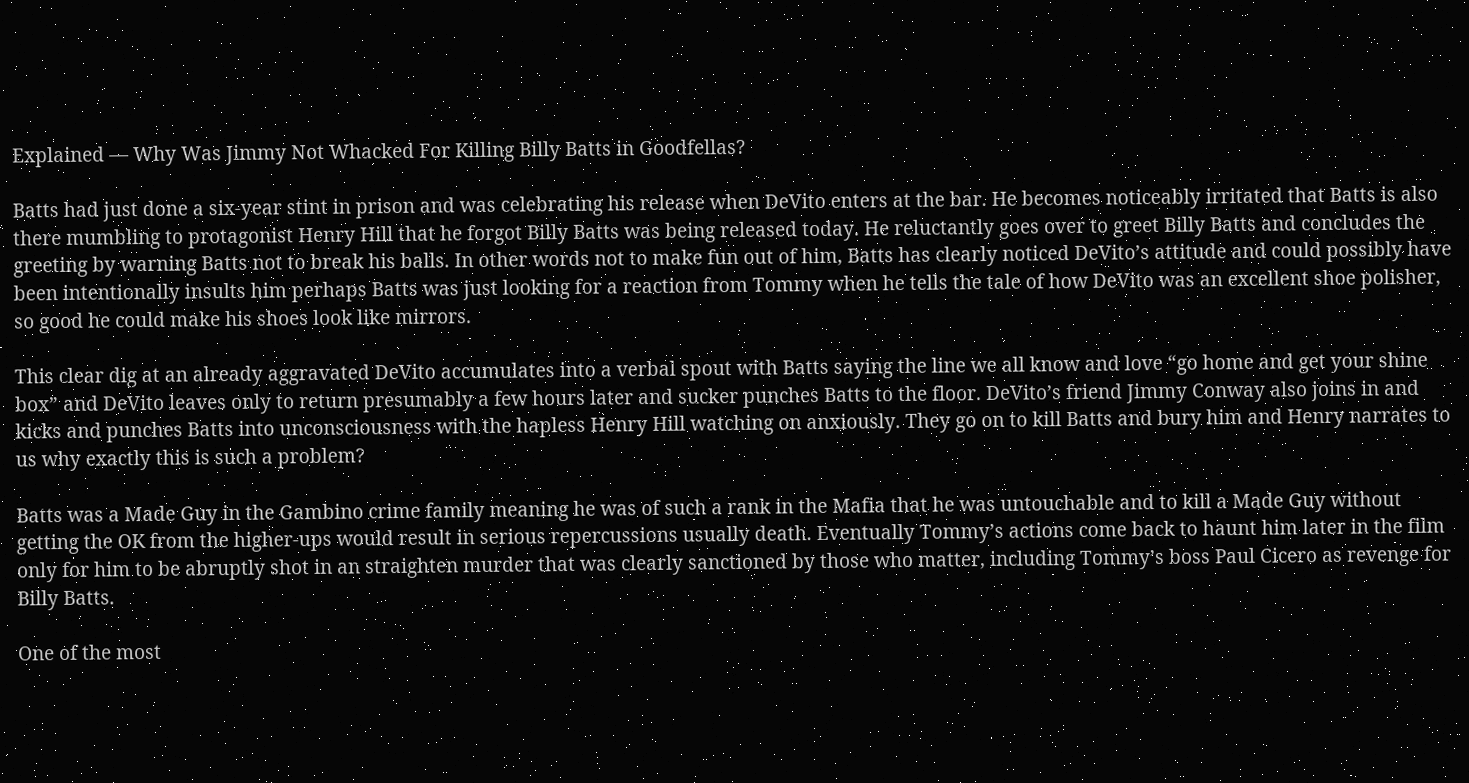Explained — Why Was Jimmy Not Whacked For Killing Billy Batts in Goodfellas?

Batts had just done a six-year stint in prison and was celebrating his release when DeVito enters at the bar. He becomes noticeably irritated that Batts is also there mumbling to protagonist Henry Hill that he forgot Billy Batts was being released today. He reluctantly goes over to greet Billy Batts and concludes the greeting by warning Batts not to break his balls. In other words not to make fun out of him, Batts has clearly noticed DeVito’s attitude and could possibly have been intentionally insults him perhaps Batts was just looking for a reaction from Tommy when he tells the tale of how DeVito was an excellent shoe polisher, so good he could make his shoes look like mirrors.

This clear dig at an already aggravated DeVito accumulates into a verbal spout with Batts saying the line we all know and love “go home and get your shine box” and DeVito leaves only to return presumably a few hours later and sucker punches Batts to the floor. DeVito’s friend Jimmy Conway also joins in and kicks and punches Batts into unconsciousness with the hapless Henry Hill watching on anxiously. They go on to kill Batts and bury him and Henry narrates to us why exactly this is such a problem?

Batts was a Made Guy in the Gambino crime family meaning he was of such a rank in the Mafia that he was untouchable and to kill a Made Guy without getting the OK from the higher-ups would result in serious repercussions usually death. Eventually Tommy’s actions come back to haunt him later in the film only for him to be abruptly shot in an straighten murder that was clearly sanctioned by those who matter, including Tommy’s boss Paul Cicero as revenge for Billy Batts.

One of the most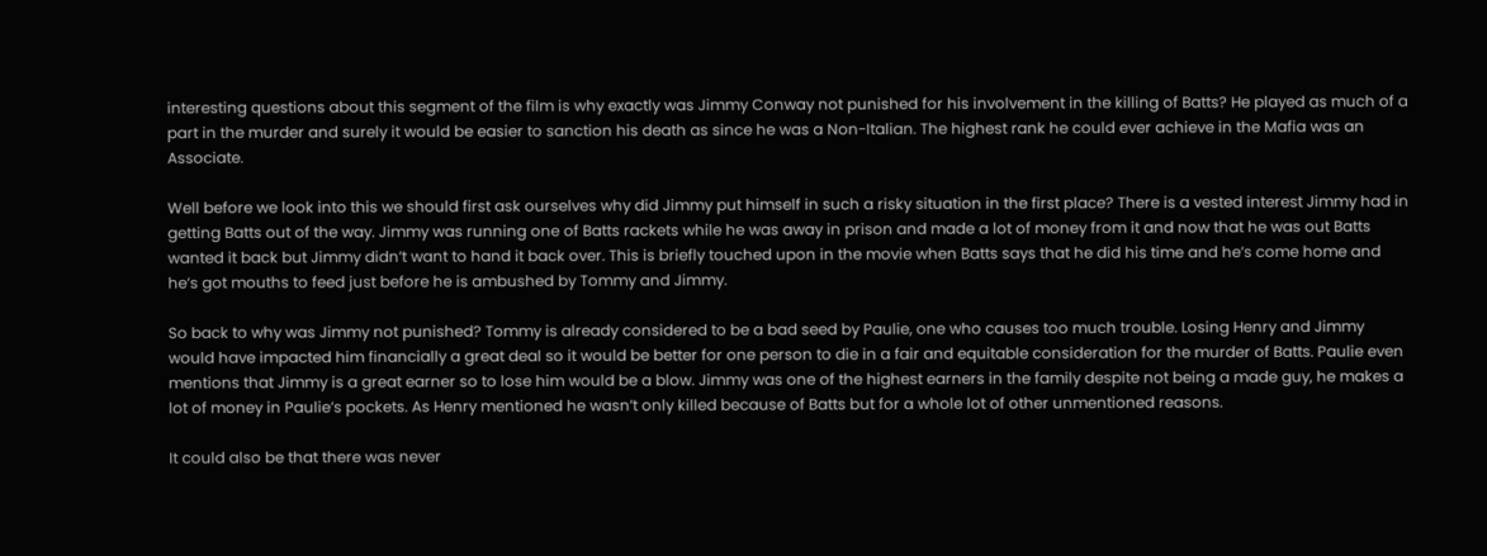interesting questions about this segment of the film is why exactly was Jimmy Conway not punished for his involvement in the killing of Batts? He played as much of a part in the murder and surely it would be easier to sanction his death as since he was a Non-Italian. The highest rank he could ever achieve in the Mafia was an Associate.

Well before we look into this we should first ask ourselves why did Jimmy put himself in such a risky situation in the first place? There is a vested interest Jimmy had in getting Batts out of the way. Jimmy was running one of Batts rackets while he was away in prison and made a lot of money from it and now that he was out Batts wanted it back but Jimmy didn’t want to hand it back over. This is briefly touched upon in the movie when Batts says that he did his time and he’s come home and he’s got mouths to feed just before he is ambushed by Tommy and Jimmy.

So back to why was Jimmy not punished? Tommy is already considered to be a bad seed by Paulie, one who causes too much trouble. Losing Henry and Jimmy would have impacted him financially a great deal so it would be better for one person to die in a fair and equitable consideration for the murder of Batts. Paulie even mentions that Jimmy is a great earner so to lose him would be a blow. Jimmy was one of the highest earners in the family despite not being a made guy, he makes a lot of money in Paulie’s pockets. As Henry mentioned he wasn’t only killed because of Batts but for a whole lot of other unmentioned reasons.

It could also be that there was never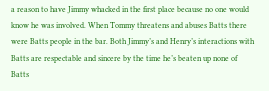a reason to have Jimmy whacked in the first place because no one would know he was involved. When Tommy threatens and abuses Batts there were Batts people in the bar. Both Jimmy’s and Henry’s interactions with Batts are respectable and sincere by the time he’s beaten up none of Batts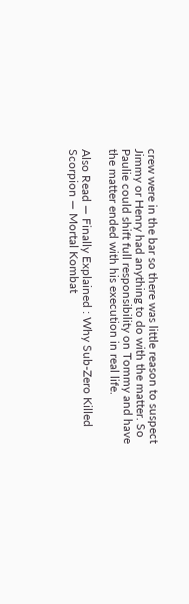crew were in the bar so there was little reason to suspect Jimmy or Henry had anything to do with the matter. So Paulie could shift full responsibility on Tommy and have the matter ended with his execution in real life.

Also Read — Finally Explained : Why Sub-Zero Killed Scorpion — Mortal Kombat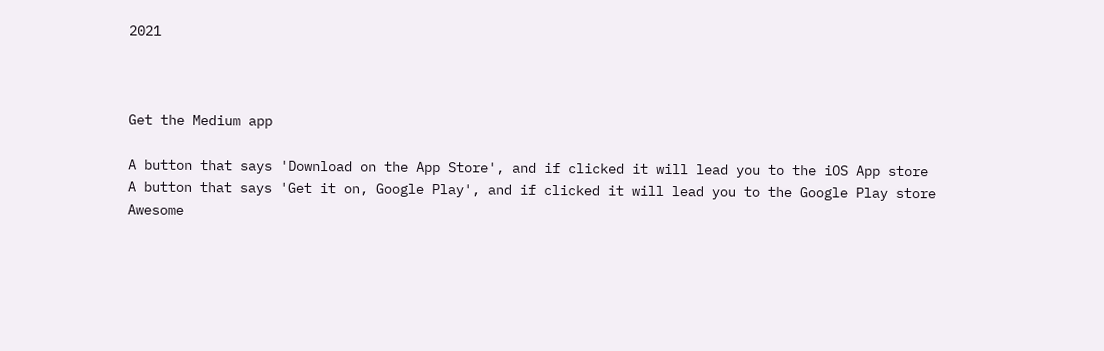2021



Get the Medium app

A button that says 'Download on the App Store', and if clicked it will lead you to the iOS App store
A button that says 'Get it on, Google Play', and if clicked it will lead you to the Google Play store
Awesome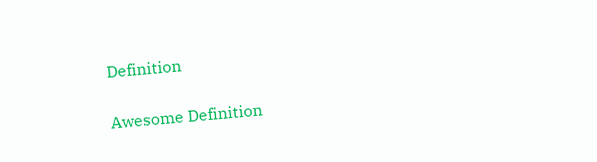Definition

Awesome Definition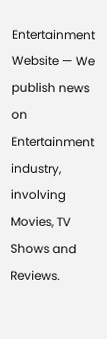Entertainment Website — We publish news on Entertainment industry, involving Movies, TV Shows and Reviews.